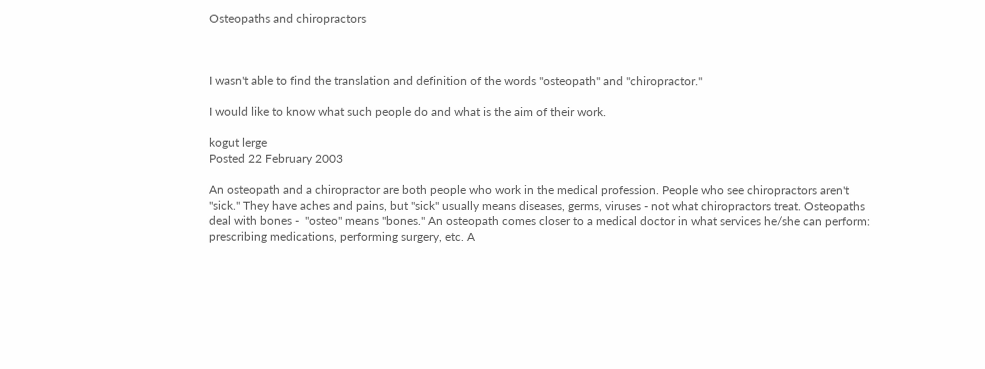Osteopaths and chiropractors



I wasn't able to find the translation and definition of the words "osteopath" and "chiropractor."

I would like to know what such people do and what is the aim of their work.

kogut lerge
Posted 22 February 2003

An osteopath and a chiropractor are both people who work in the medical profession. People who see chiropractors aren't "sick." They have aches and pains, but "sick" usually means diseases, germs, viruses - not what chiropractors treat. Osteopaths deal with bones -  "osteo" means "bones." An osteopath comes closer to a medical doctor in what services he/she can perform: prescribing medications, performing surgery, etc. A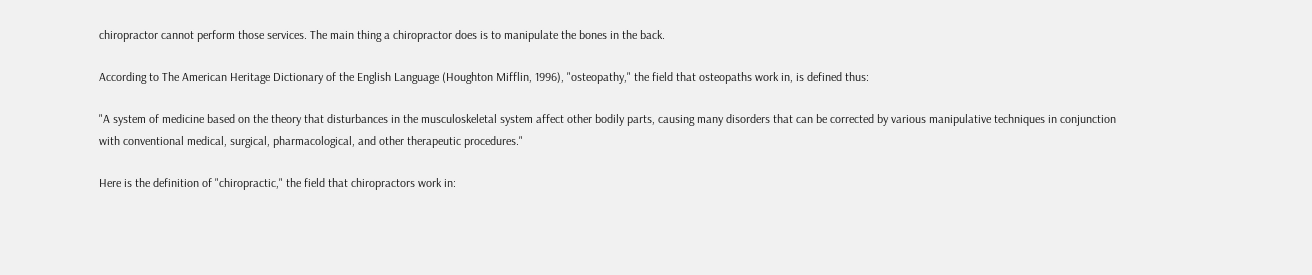chiropractor cannot perform those services. The main thing a chiropractor does is to manipulate the bones in the back.

According to The American Heritage Dictionary of the English Language (Houghton Mifflin, 1996), "osteopathy," the field that osteopaths work in, is defined thus:

"A system of medicine based on the theory that disturbances in the musculoskeletal system affect other bodily parts, causing many disorders that can be corrected by various manipulative techniques in conjunction with conventional medical, surgical, pharmacological, and other therapeutic procedures."

Here is the definition of "chiropractic," the field that chiropractors work in: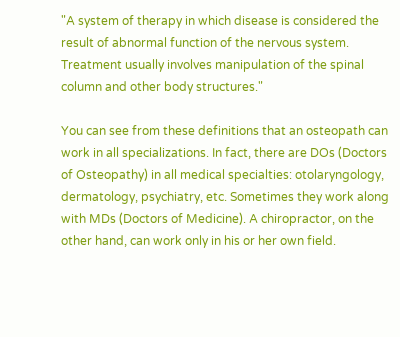"A system of therapy in which disease is considered the result of abnormal function of the nervous system. Treatment usually involves manipulation of the spinal column and other body structures."

You can see from these definitions that an osteopath can work in all specializations. In fact, there are DOs (Doctors of Osteopathy) in all medical specialties: otolaryngology, dermatology, psychiatry, etc. Sometimes they work along with MDs (Doctors of Medicine). A chiropractor, on the other hand, can work only in his or her own field.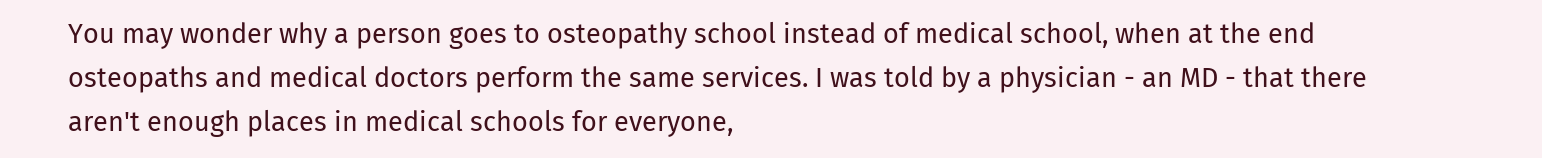You may wonder why a person goes to osteopathy school instead of medical school, when at the end osteopaths and medical doctors perform the same services. I was told by a physician - an MD - that there aren't enough places in medical schools for everyone,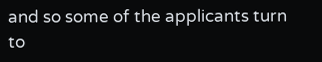and so some of the applicants turn to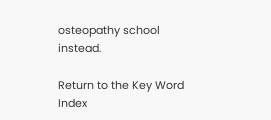osteopathy school instead.

Return to the Key Word Index